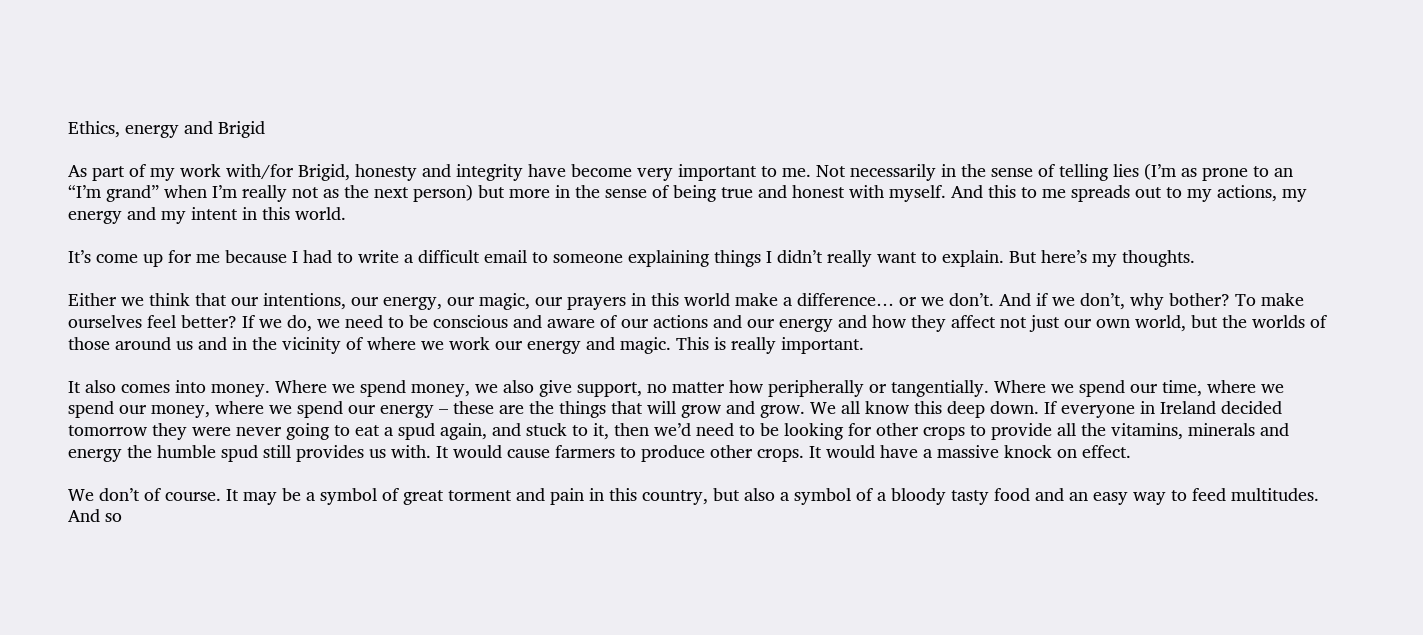Ethics, energy and Brigid

As part of my work with/for Brigid, honesty and integrity have become very important to me. Not necessarily in the sense of telling lies (I’m as prone to an “I’m grand” when I’m really not as the next person) but more in the sense of being true and honest with myself. And this to me spreads out to my actions, my energy and my intent in this world.

It’s come up for me because I had to write a difficult email to someone explaining things I didn’t really want to explain. But here’s my thoughts.

Either we think that our intentions, our energy, our magic, our prayers in this world make a difference… or we don’t. And if we don’t, why bother? To make ourselves feel better? If we do, we need to be conscious and aware of our actions and our energy and how they affect not just our own world, but the worlds of those around us and in the vicinity of where we work our energy and magic. This is really important.

It also comes into money. Where we spend money, we also give support, no matter how peripherally or tangentially. Where we spend our time, where we spend our money, where we spend our energy – these are the things that will grow and grow. We all know this deep down. If everyone in Ireland decided tomorrow they were never going to eat a spud again, and stuck to it, then we’d need to be looking for other crops to provide all the vitamins, minerals and energy the humble spud still provides us with. It would cause farmers to produce other crops. It would have a massive knock on effect.

We don’t of course. It may be a symbol of great torment and pain in this country, but also a symbol of a bloody tasty food and an easy way to feed multitudes. And so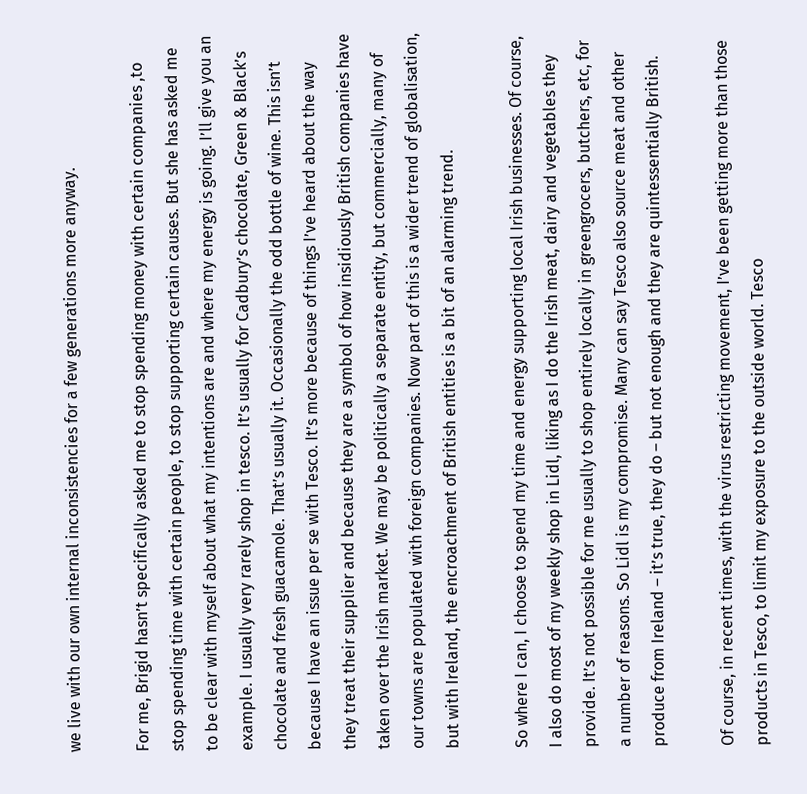we live with our own internal inconsistencies for a few generations more anyway.

For me, Brigid hasn’t specifically asked me to stop spending money with certain companies ,to stop spending time with certain people, to stop supporting certain causes. But she has asked me to be clear with myself about what my intentions are and where my energy is going. I’ll give you an example. I usually very rarely shop in tesco. It’s usually for Cadbury’s chocolate, Green & Black’s chocolate and fresh guacamole. That’s usually it. Occasionally the odd bottle of wine. This isn’t because I have an issue per se with Tesco. It’s more because of things I’ve heard about the way they treat their supplier and because they are a symbol of how insidiously British companies have taken over the Irish market. We may be politically a separate entity, but commercially, many of our towns are populated with foreign companies. Now part of this is a wider trend of globalisation, but with Ireland, the encroachment of British entities is a bit of an alarming trend.

So where I can, I choose to spend my time and energy supporting local Irish businesses. Of course, I also do most of my weekly shop in Lidl, liking as I do the Irish meat, dairy and vegetables they provide. It’s not possible for me usually to shop entirely locally in greengrocers, butchers, etc, for a number of reasons. So Lidl is my compromise. Many can say Tesco also source meat and other produce from Ireland – it’s true, they do – but not enough and they are quintessentially British.

Of course, in recent times, with the virus restricting movement, I’ve been getting more than those products in Tesco, to limit my exposure to the outside world. Tesco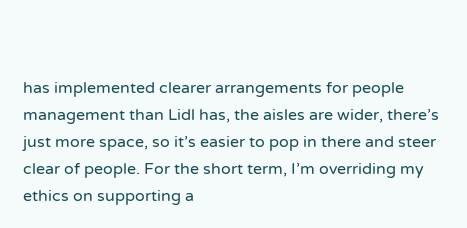has implemented clearer arrangements for people management than Lidl has, the aisles are wider, there’s just more space, so it’s easier to pop in there and steer clear of people. For the short term, I’m overriding my ethics on supporting a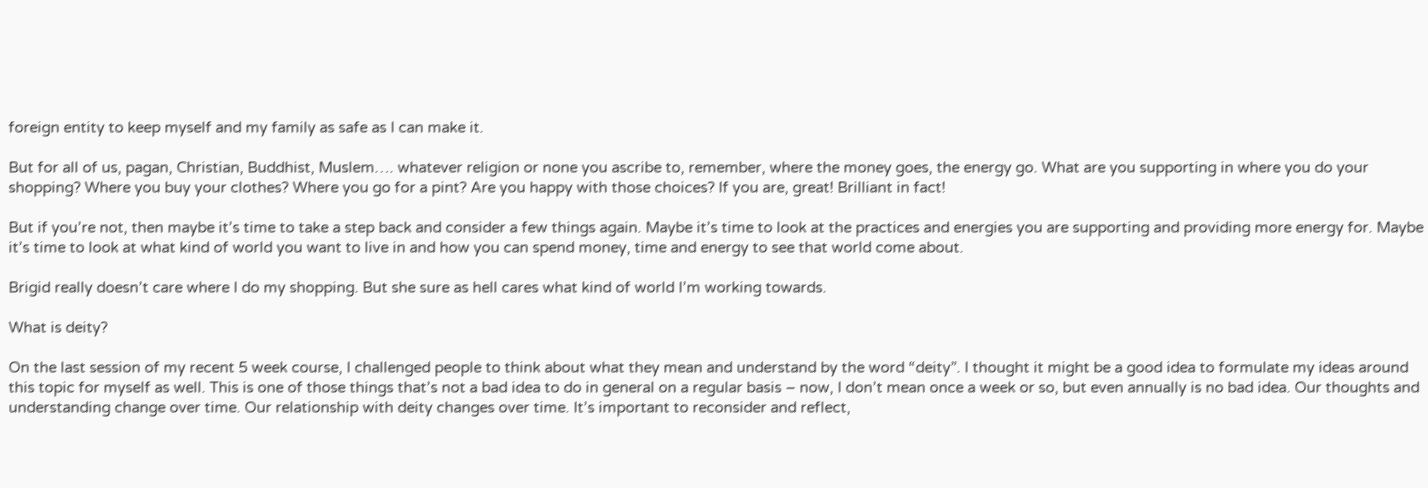foreign entity to keep myself and my family as safe as I can make it.

But for all of us, pagan, Christian, Buddhist, Muslem…. whatever religion or none you ascribe to, remember, where the money goes, the energy go. What are you supporting in where you do your shopping? Where you buy your clothes? Where you go for a pint? Are you happy with those choices? If you are, great! Brilliant in fact!

But if you’re not, then maybe it’s time to take a step back and consider a few things again. Maybe it’s time to look at the practices and energies you are supporting and providing more energy for. Maybe it’s time to look at what kind of world you want to live in and how you can spend money, time and energy to see that world come about.

Brigid really doesn’t care where I do my shopping. But she sure as hell cares what kind of world I’m working towards.

What is deity?

On the last session of my recent 5 week course, I challenged people to think about what they mean and understand by the word “deity”. I thought it might be a good idea to formulate my ideas around this topic for myself as well. This is one of those things that’s not a bad idea to do in general on a regular basis – now, I don’t mean once a week or so, but even annually is no bad idea. Our thoughts and understanding change over time. Our relationship with deity changes over time. It’s important to reconsider and reflect,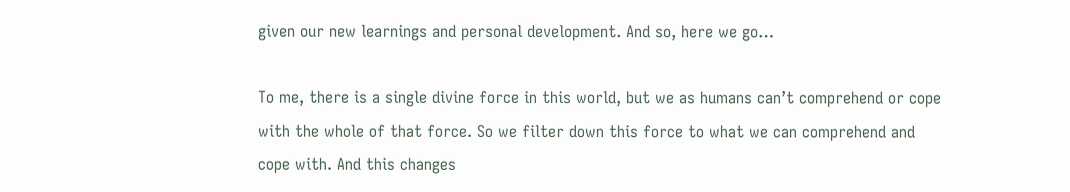given our new learnings and personal development. And so, here we go…

To me, there is a single divine force in this world, but we as humans can’t comprehend or cope with the whole of that force. So we filter down this force to what we can comprehend and cope with. And this changes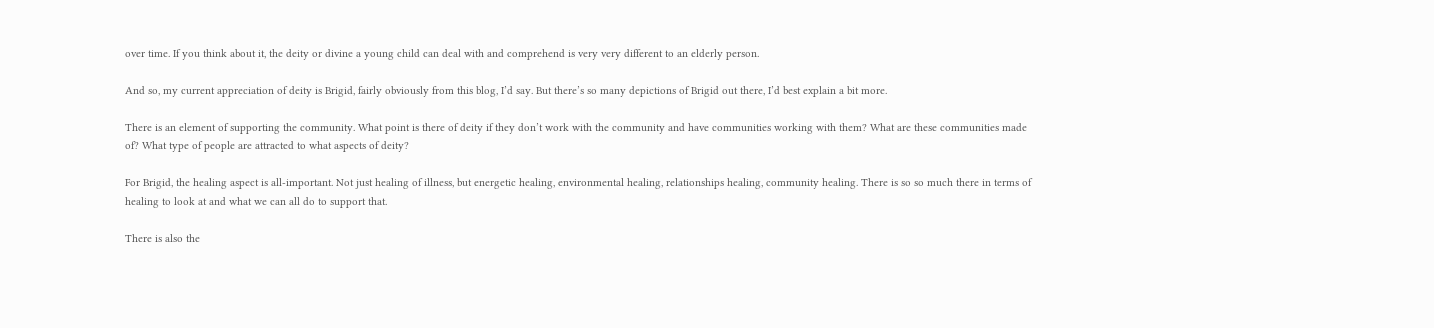over time. If you think about it, the deity or divine a young child can deal with and comprehend is very very different to an elderly person.

And so, my current appreciation of deity is Brigid, fairly obviously from this blog, I’d say. But there’s so many depictions of Brigid out there, I’d best explain a bit more.

There is an element of supporting the community. What point is there of deity if they don’t work with the community and have communities working with them? What are these communities made of? What type of people are attracted to what aspects of deity?

For Brigid, the healing aspect is all-important. Not just healing of illness, but energetic healing, environmental healing, relationships healing, community healing. There is so so much there in terms of healing to look at and what we can all do to support that.

There is also the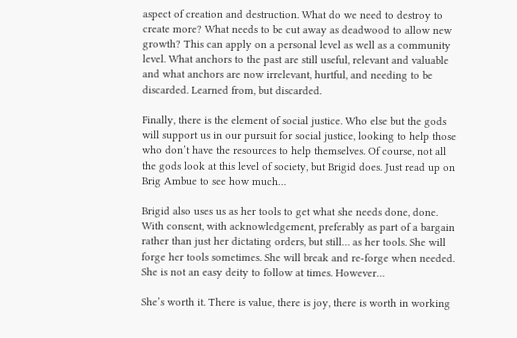aspect of creation and destruction. What do we need to destroy to create more? What needs to be cut away as deadwood to allow new growth? This can apply on a personal level as well as a community level. What anchors to the past are still useful, relevant and valuable and what anchors are now irrelevant, hurtful, and needing to be discarded. Learned from, but discarded.

Finally, there is the element of social justice. Who else but the gods will support us in our pursuit for social justice, looking to help those who don’t have the resources to help themselves. Of course, not all the gods look at this level of society, but Brigid does. Just read up on Brig Ambue to see how much…

Brigid also uses us as her tools to get what she needs done, done. With consent, with acknowledgement, preferably as part of a bargain rather than just her dictating orders, but still… as her tools. She will forge her tools sometimes. She will break and re-forge when needed. She is not an easy deity to follow at times. However…

She’s worth it. There is value, there is joy, there is worth in working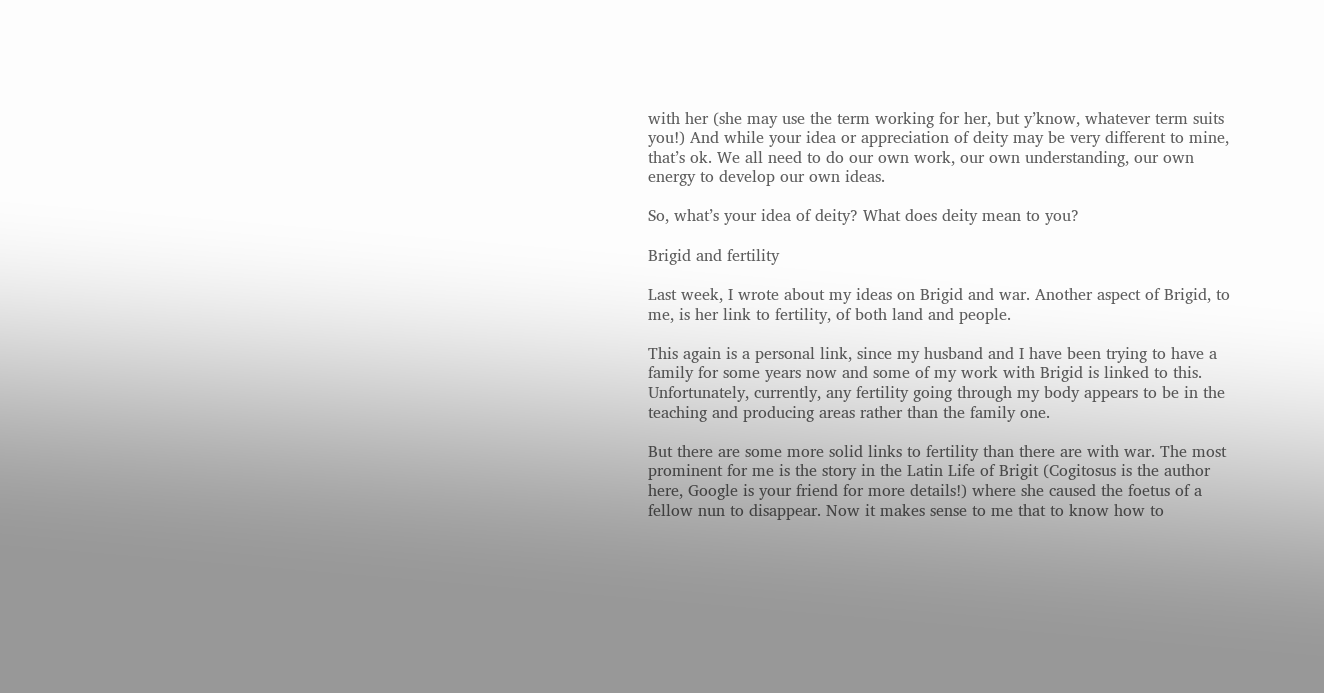with her (she may use the term working for her, but y’know, whatever term suits you!) And while your idea or appreciation of deity may be very different to mine, that’s ok. We all need to do our own work, our own understanding, our own energy to develop our own ideas.

So, what’s your idea of deity? What does deity mean to you?

Brigid and fertility

Last week, I wrote about my ideas on Brigid and war. Another aspect of Brigid, to me, is her link to fertility, of both land and people.

This again is a personal link, since my husband and I have been trying to have a family for some years now and some of my work with Brigid is linked to this. Unfortunately, currently, any fertility going through my body appears to be in the teaching and producing areas rather than the family one.

But there are some more solid links to fertility than there are with war. The most prominent for me is the story in the Latin Life of Brigit (Cogitosus is the author here, Google is your friend for more details!) where she caused the foetus of a fellow nun to disappear. Now it makes sense to me that to know how to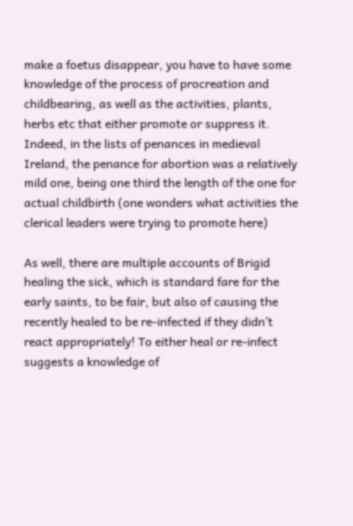make a foetus disappear, you have to have some knowledge of the process of procreation and childbearing, as well as the activities, plants, herbs etc that either promote or suppress it. Indeed, in the lists of penances in medieval Ireland, the penance for abortion was a relatively mild one, being one third the length of the one for actual childbirth (one wonders what activities the clerical leaders were trying to promote here)

As well, there are multiple accounts of Brigid healing the sick, which is standard fare for the early saints, to be fair, but also of causing the recently healed to be re-infected if they didn’t react appropriately! To either heal or re-infect suggests a knowledge of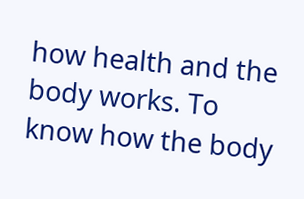how health and the body works. To know how the body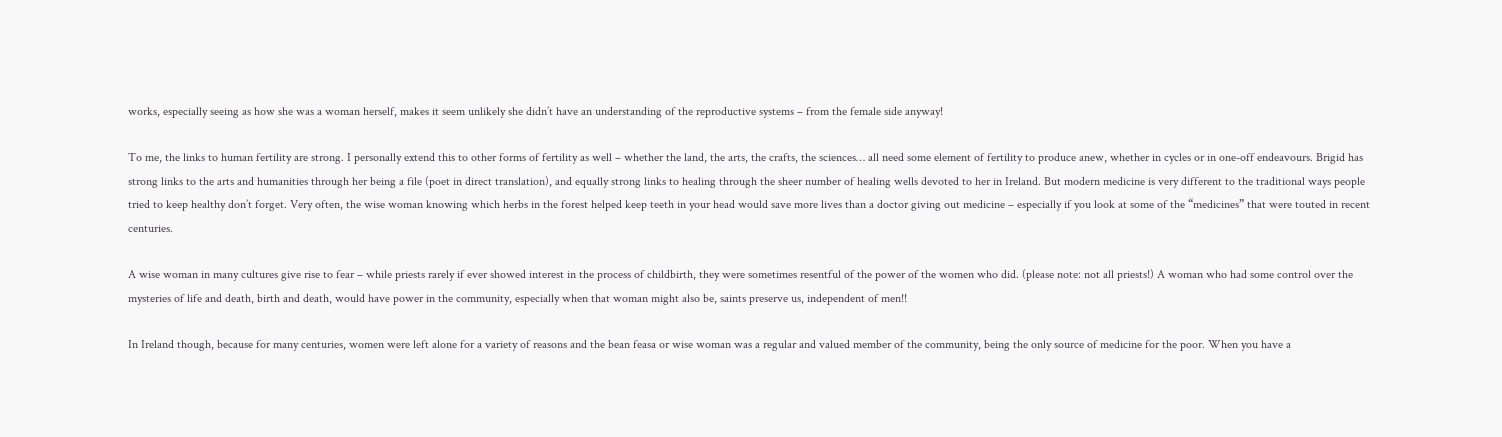works, especially seeing as how she was a woman herself, makes it seem unlikely she didn’t have an understanding of the reproductive systems – from the female side anyway!

To me, the links to human fertility are strong. I personally extend this to other forms of fertility as well – whether the land, the arts, the crafts, the sciences… all need some element of fertility to produce anew, whether in cycles or in one-off endeavours. Brigid has strong links to the arts and humanities through her being a file (poet in direct translation), and equally strong links to healing through the sheer number of healing wells devoted to her in Ireland. But modern medicine is very different to the traditional ways people tried to keep healthy don’t forget. Very often, the wise woman knowing which herbs in the forest helped keep teeth in your head would save more lives than a doctor giving out medicine – especially if you look at some of the “medicines” that were touted in recent centuries.

A wise woman in many cultures give rise to fear – while priests rarely if ever showed interest in the process of childbirth, they were sometimes resentful of the power of the women who did. (please note: not all priests!) A woman who had some control over the mysteries of life and death, birth and death, would have power in the community, especially when that woman might also be, saints preserve us, independent of men!!

In Ireland though, because for many centuries, women were left alone for a variety of reasons and the bean feasa or wise woman was a regular and valued member of the community, being the only source of medicine for the poor. When you have a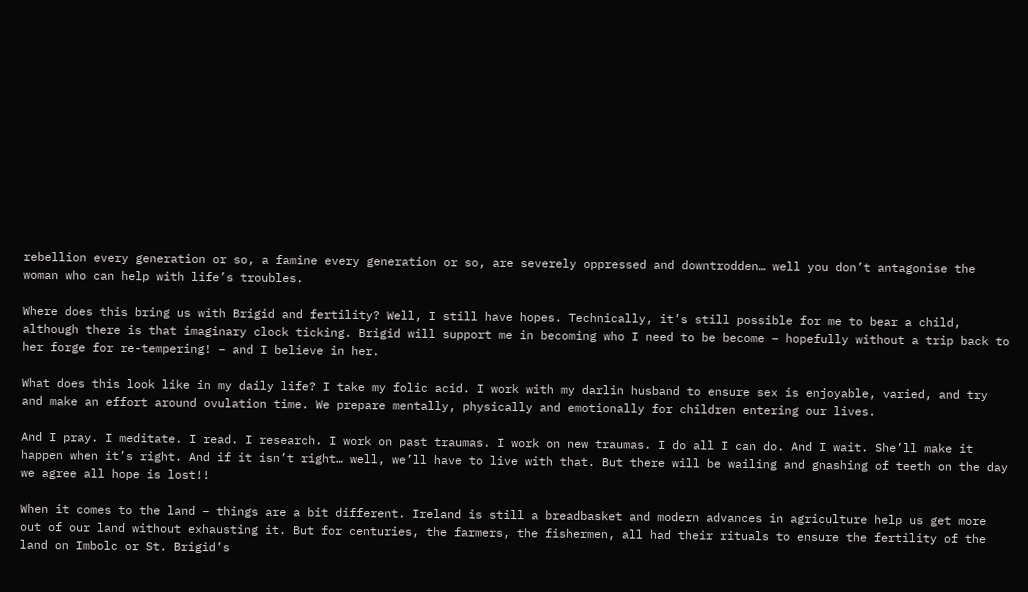rebellion every generation or so, a famine every generation or so, are severely oppressed and downtrodden… well you don’t antagonise the woman who can help with life’s troubles.

Where does this bring us with Brigid and fertility? Well, I still have hopes. Technically, it’s still possible for me to bear a child, although there is that imaginary clock ticking. Brigid will support me in becoming who I need to be become – hopefully without a trip back to her forge for re-tempering! – and I believe in her.

What does this look like in my daily life? I take my folic acid. I work with my darlin husband to ensure sex is enjoyable, varied, and try and make an effort around ovulation time. We prepare mentally, physically and emotionally for children entering our lives.

And I pray. I meditate. I read. I research. I work on past traumas. I work on new traumas. I do all I can do. And I wait. She’ll make it happen when it’s right. And if it isn’t right… well, we’ll have to live with that. But there will be wailing and gnashing of teeth on the day we agree all hope is lost!!

When it comes to the land – things are a bit different. Ireland is still a breadbasket and modern advances in agriculture help us get more out of our land without exhausting it. But for centuries, the farmers, the fishermen, all had their rituals to ensure the fertility of the land on Imbolc or St. Brigid’s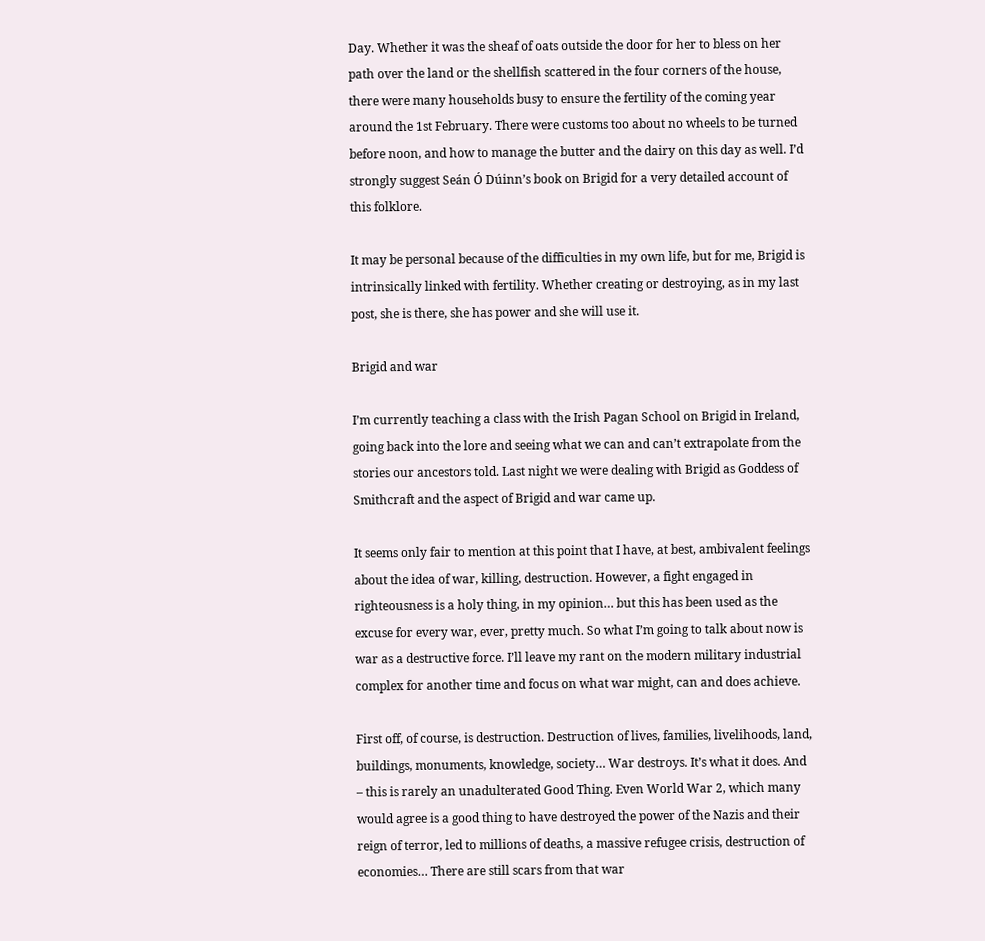Day. Whether it was the sheaf of oats outside the door for her to bless on her path over the land or the shellfish scattered in the four corners of the house, there were many households busy to ensure the fertility of the coming year around the 1st February. There were customs too about no wheels to be turned before noon, and how to manage the butter and the dairy on this day as well. I’d strongly suggest Seán Ó Dúinn’s book on Brigid for a very detailed account of this folklore.

It may be personal because of the difficulties in my own life, but for me, Brigid is intrinsically linked with fertility. Whether creating or destroying, as in my last post, she is there, she has power and she will use it.

Brigid and war

I’m currently teaching a class with the Irish Pagan School on Brigid in Ireland, going back into the lore and seeing what we can and can’t extrapolate from the stories our ancestors told. Last night we were dealing with Brigid as Goddess of Smithcraft and the aspect of Brigid and war came up.

It seems only fair to mention at this point that I have, at best, ambivalent feelings about the idea of war, killing, destruction. However, a fight engaged in righteousness is a holy thing, in my opinion… but this has been used as the excuse for every war, ever, pretty much. So what I’m going to talk about now is war as a destructive force. I’ll leave my rant on the modern military industrial complex for another time and focus on what war might, can and does achieve.

First off, of course, is destruction. Destruction of lives, families, livelihoods, land, buildings, monuments, knowledge, society… War destroys. It’s what it does. And – this is rarely an unadulterated Good Thing. Even World War 2, which many would agree is a good thing to have destroyed the power of the Nazis and their reign of terror, led to millions of deaths, a massive refugee crisis, destruction of economies… There are still scars from that war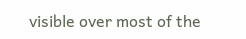visible over most of the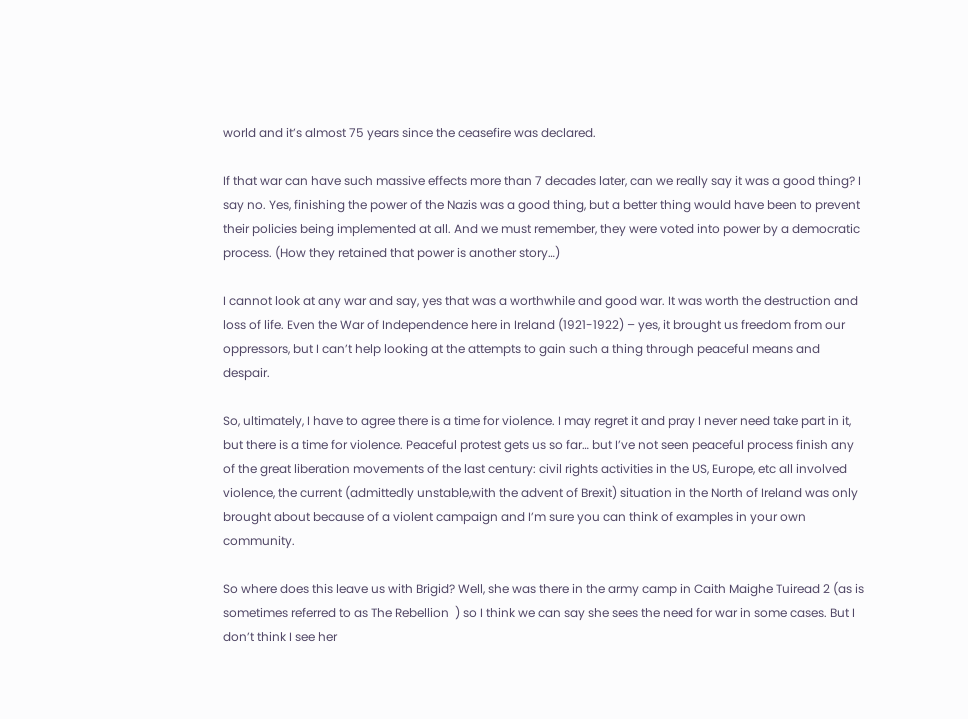world and it’s almost 75 years since the ceasefire was declared.

If that war can have such massive effects more than 7 decades later, can we really say it was a good thing? I say no. Yes, finishing the power of the Nazis was a good thing, but a better thing would have been to prevent their policies being implemented at all. And we must remember, they were voted into power by a democratic process. (How they retained that power is another story…)

I cannot look at any war and say, yes that was a worthwhile and good war. It was worth the destruction and loss of life. Even the War of Independence here in Ireland (1921-1922) – yes, it brought us freedom from our oppressors, but I can’t help looking at the attempts to gain such a thing through peaceful means and despair.

So, ultimately, I have to agree there is a time for violence. I may regret it and pray I never need take part in it, but there is a time for violence. Peaceful protest gets us so far… but I’ve not seen peaceful process finish any of the great liberation movements of the last century: civil rights activities in the US, Europe, etc all involved violence, the current (admittedly unstable,with the advent of Brexit) situation in the North of Ireland was only brought about because of a violent campaign and I’m sure you can think of examples in your own community.

So where does this leave us with Brigid? Well, she was there in the army camp in Caith Maighe Tuiread 2 (as is sometimes referred to as The Rebellion  ) so I think we can say she sees the need for war in some cases. But I don’t think I see her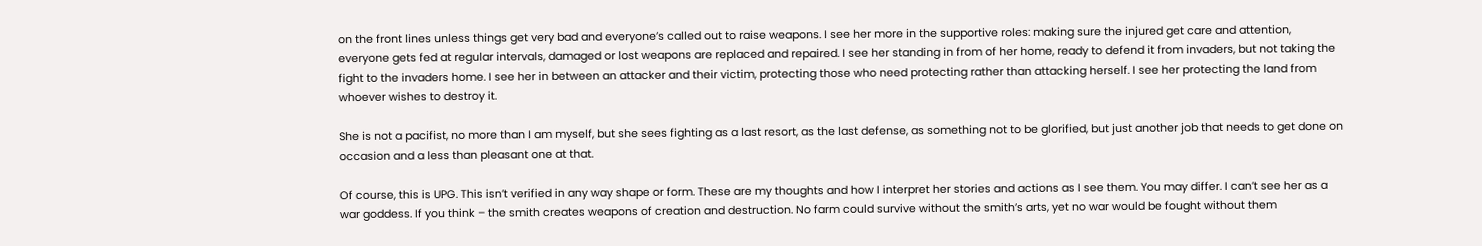on the front lines unless things get very bad and everyone’s called out to raise weapons. I see her more in the supportive roles: making sure the injured get care and attention, everyone gets fed at regular intervals, damaged or lost weapons are replaced and repaired. I see her standing in from of her home, ready to defend it from invaders, but not taking the fight to the invaders home. I see her in between an attacker and their victim, protecting those who need protecting rather than attacking herself. I see her protecting the land from whoever wishes to destroy it.

She is not a pacifist, no more than I am myself, but she sees fighting as a last resort, as the last defense, as something not to be glorified, but just another job that needs to get done on occasion and a less than pleasant one at that.

Of course, this is UPG. This isn’t verified in any way shape or form. These are my thoughts and how I interpret her stories and actions as I see them. You may differ. I can’t see her as a war goddess. If you think – the smith creates weapons of creation and destruction. No farm could survive without the smith’s arts, yet no war would be fought without them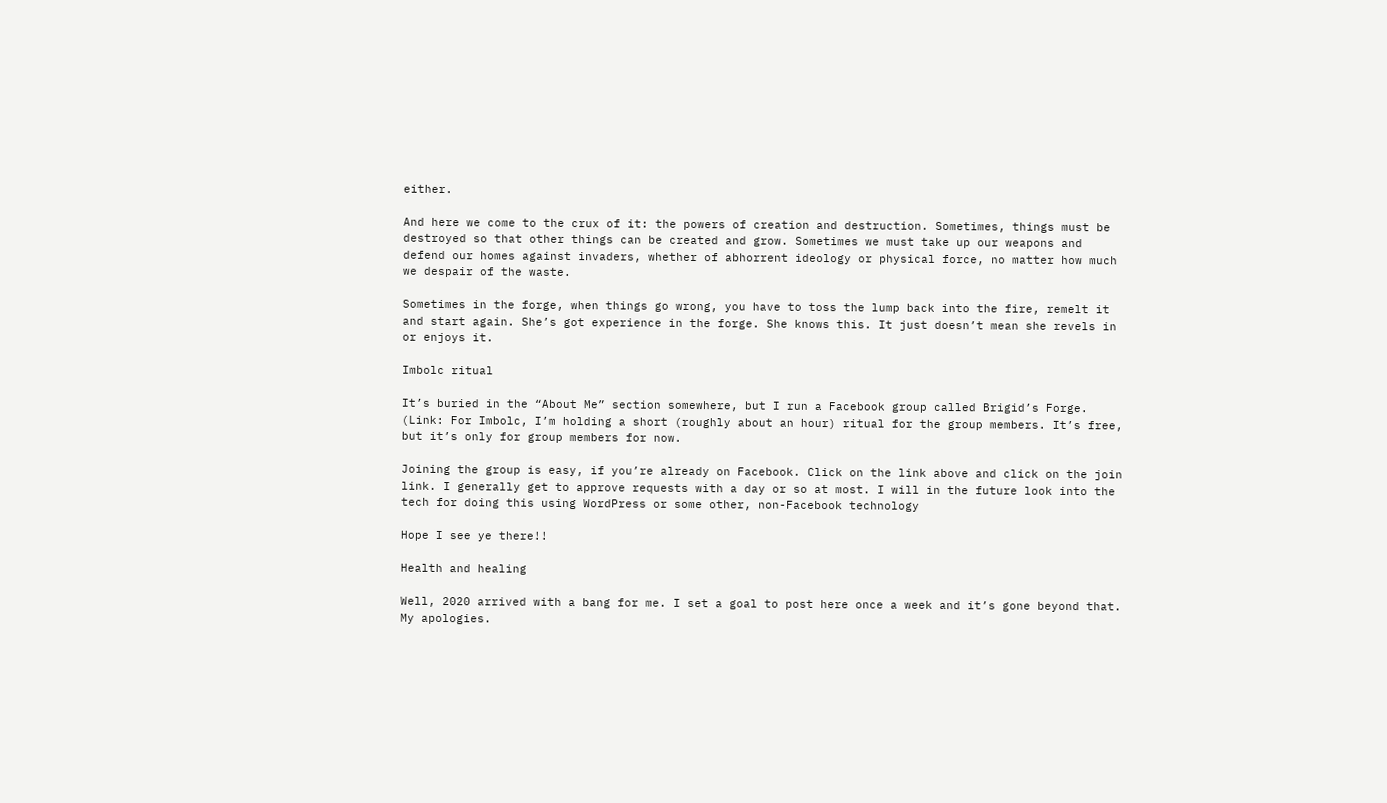either.

And here we come to the crux of it: the powers of creation and destruction. Sometimes, things must be destroyed so that other things can be created and grow. Sometimes we must take up our weapons and defend our homes against invaders, whether of abhorrent ideology or physical force, no matter how much we despair of the waste.

Sometimes in the forge, when things go wrong, you have to toss the lump back into the fire, remelt it and start again. She’s got experience in the forge. She knows this. It just doesn’t mean she revels in or enjoys it.

Imbolc ritual

It’s buried in the “About Me” section somewhere, but I run a Facebook group called Brigid’s Forge. (Link: For Imbolc, I’m holding a short (roughly about an hour) ritual for the group members. It’s free, but it’s only for group members for now.

Joining the group is easy, if you’re already on Facebook. Click on the link above and click on the join link. I generally get to approve requests with a day or so at most. I will in the future look into the tech for doing this using WordPress or some other, non-Facebook technology

Hope I see ye there!!

Health and healing

Well, 2020 arrived with a bang for me. I set a goal to post here once a week and it’s gone beyond that. My apologies.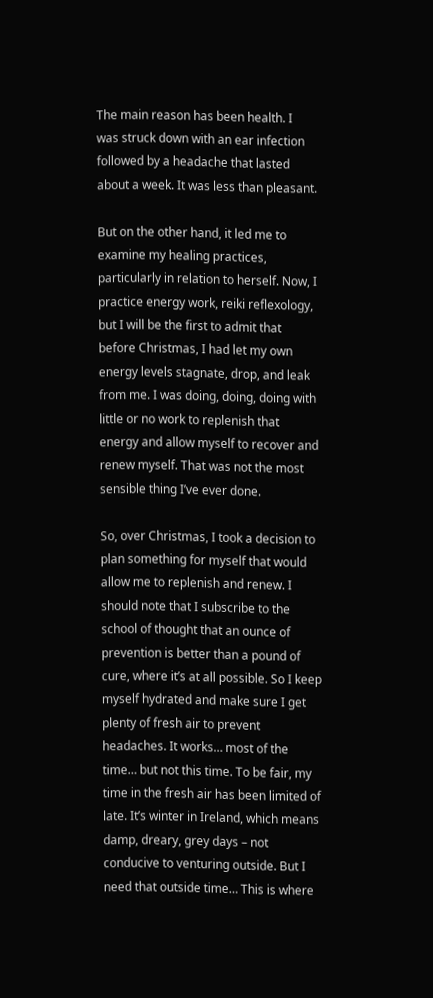The main reason has been health. I was struck down with an ear infection followed by a headache that lasted about a week. It was less than pleasant.

But on the other hand, it led me to examine my healing practices, particularly in relation to herself. Now, I practice energy work, reiki reflexology, but I will be the first to admit that before Christmas, I had let my own energy levels stagnate, drop, and leak from me. I was doing, doing, doing with little or no work to replenish that energy and allow myself to recover and renew myself. That was not the most sensible thing I’ve ever done.

So, over Christmas, I took a decision to plan something for myself that would allow me to replenish and renew. I should note that I subscribe to the school of thought that an ounce of prevention is better than a pound of cure, where it’s at all possible. So I keep myself hydrated and make sure I get plenty of fresh air to prevent headaches. It works… most of the time… but not this time. To be fair, my time in the fresh air has been limited of late. It’s winter in Ireland, which means damp, dreary, grey days – not conducive to venturing outside. But I need that outside time… This is where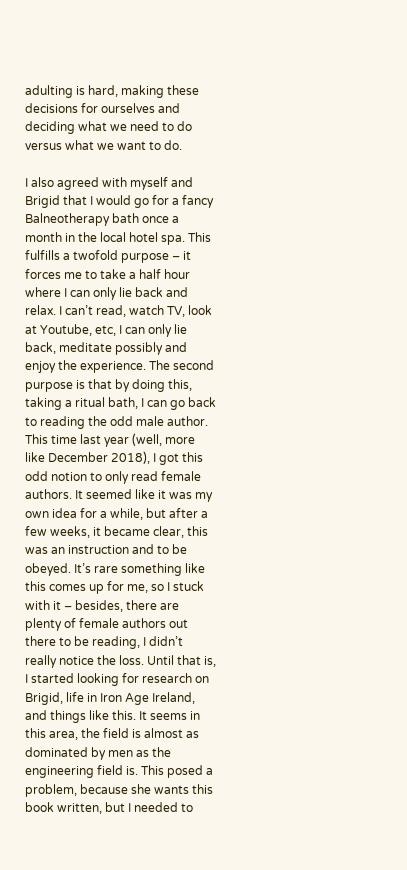adulting is hard, making these decisions for ourselves and deciding what we need to do versus what we want to do.

I also agreed with myself and Brigid that I would go for a fancy Balneotherapy bath once a month in the local hotel spa. This fulfills a twofold purpose – it forces me to take a half hour where I can only lie back and relax. I can’t read, watch TV, look at Youtube, etc, I can only lie back, meditate possibly and enjoy the experience. The second purpose is that by doing this, taking a ritual bath, I can go back to reading the odd male author. This time last year (well, more like December 2018), I got this odd notion to only read female authors. It seemed like it was my own idea for a while, but after a few weeks, it became clear, this was an instruction and to be obeyed. It’s rare something like this comes up for me, so I stuck with it – besides, there are plenty of female authors out there to be reading, I didn’t really notice the loss. Until that is, I started looking for research on Brigid, life in Iron Age Ireland, and things like this. It seems in this area, the field is almost as dominated by men as the engineering field is. This posed a problem, because she wants this book written, but I needed to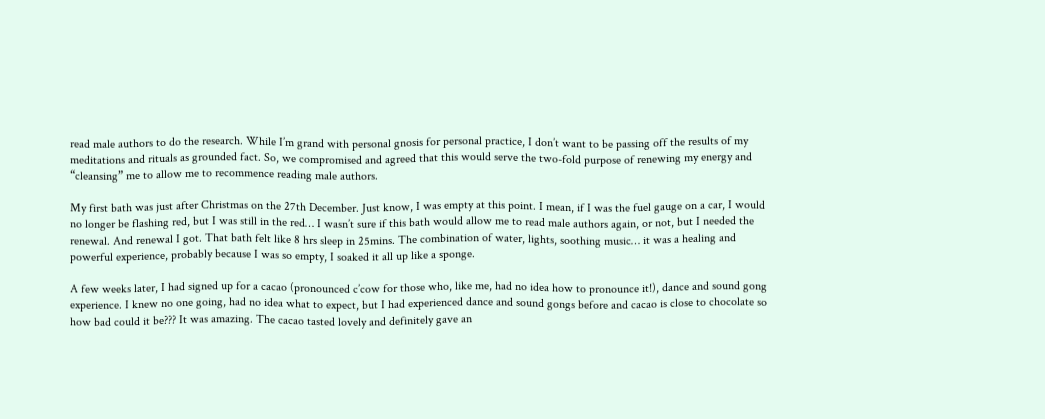read male authors to do the research. While I’m grand with personal gnosis for personal practice, I don’t want to be passing off the results of my meditations and rituals as grounded fact. So, we compromised and agreed that this would serve the two-fold purpose of renewing my energy and “cleansing” me to allow me to recommence reading male authors.

My first bath was just after Christmas on the 27th December. Just know, I was empty at this point. I mean, if I was the fuel gauge on a car, I would no longer be flashing red, but I was still in the red… I wasn’t sure if this bath would allow me to read male authors again, or not, but I needed the renewal. And renewal I got. That bath felt like 8 hrs sleep in 25mins. The combination of water, lights, soothing music… it was a healing and powerful experience, probably because I was so empty, I soaked it all up like a sponge.

A few weeks later, I had signed up for a cacao (pronounced c’cow for those who, like me, had no idea how to pronounce it!), dance and sound gong experience. I knew no one going, had no idea what to expect, but I had experienced dance and sound gongs before and cacao is close to chocolate so how bad could it be??? It was amazing. The cacao tasted lovely and definitely gave an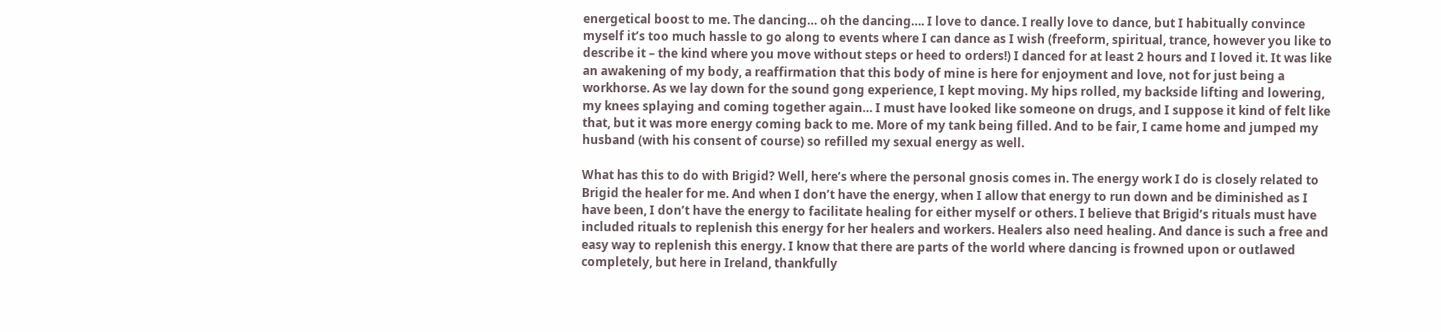energetical boost to me. The dancing… oh the dancing…. I love to dance. I really love to dance, but I habitually convince myself it’s too much hassle to go along to events where I can dance as I wish (freeform, spiritual, trance, however you like to describe it – the kind where you move without steps or heed to orders!) I danced for at least 2 hours and I loved it. It was like an awakening of my body, a reaffirmation that this body of mine is here for enjoyment and love, not for just being a workhorse. As we lay down for the sound gong experience, I kept moving. My hips rolled, my backside lifting and lowering, my knees splaying and coming together again… I must have looked like someone on drugs, and I suppose it kind of felt like that, but it was more energy coming back to me. More of my tank being filled. And to be fair, I came home and jumped my husband (with his consent of course) so refilled my sexual energy as well.

What has this to do with Brigid? Well, here’s where the personal gnosis comes in. The energy work I do is closely related to Brigid the healer for me. And when I don’t have the energy, when I allow that energy to run down and be diminished as I have been, I don’t have the energy to facilitate healing for either myself or others. I believe that Brigid’s rituals must have included rituals to replenish this energy for her healers and workers. Healers also need healing. And dance is such a free and easy way to replenish this energy. I know that there are parts of the world where dancing is frowned upon or outlawed completely, but here in Ireland, thankfully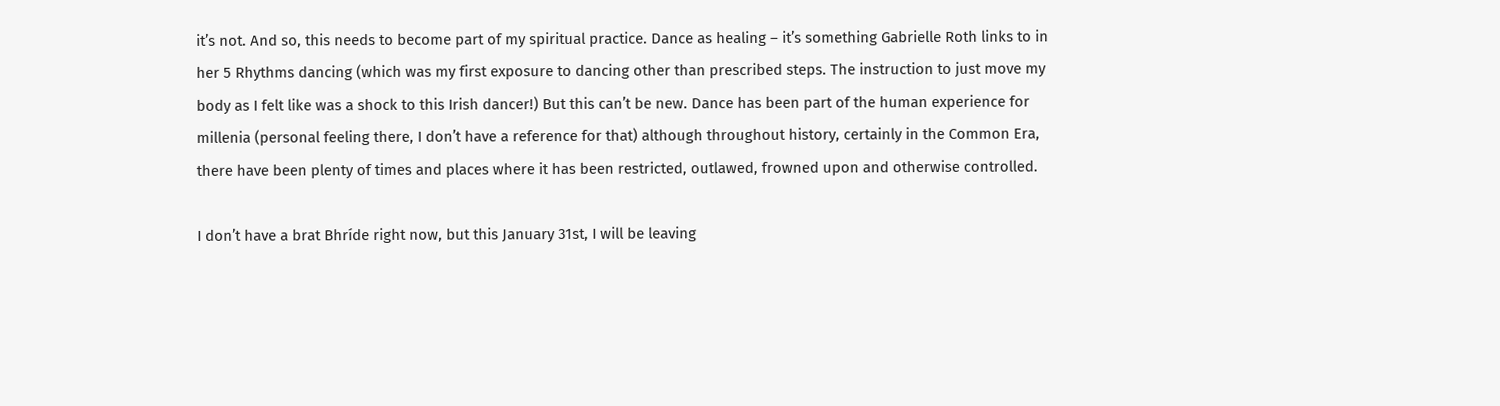it’s not. And so, this needs to become part of my spiritual practice. Dance as healing – it’s something Gabrielle Roth links to in her 5 Rhythms dancing (which was my first exposure to dancing other than prescribed steps. The instruction to just move my body as I felt like was a shock to this Irish dancer!) But this can’t be new. Dance has been part of the human experience for millenia (personal feeling there, I don’t have a reference for that) although throughout history, certainly in the Common Era, there have been plenty of times and places where it has been restricted, outlawed, frowned upon and otherwise controlled.

I don’t have a brat Bhríde right now, but this January 31st, I will be leaving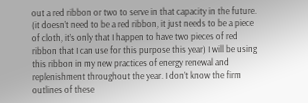out a red ribbon or two to serve in that capacity in the future. (it doesn’t need to be a red ribbon, it just needs to be a piece of cloth, it’s only that I happen to have two pieces of red ribbon that I can use for this purpose this year) I will be using this ribbon in my new practices of energy renewal and replenishment throughout the year. I don’t know the firm outlines of these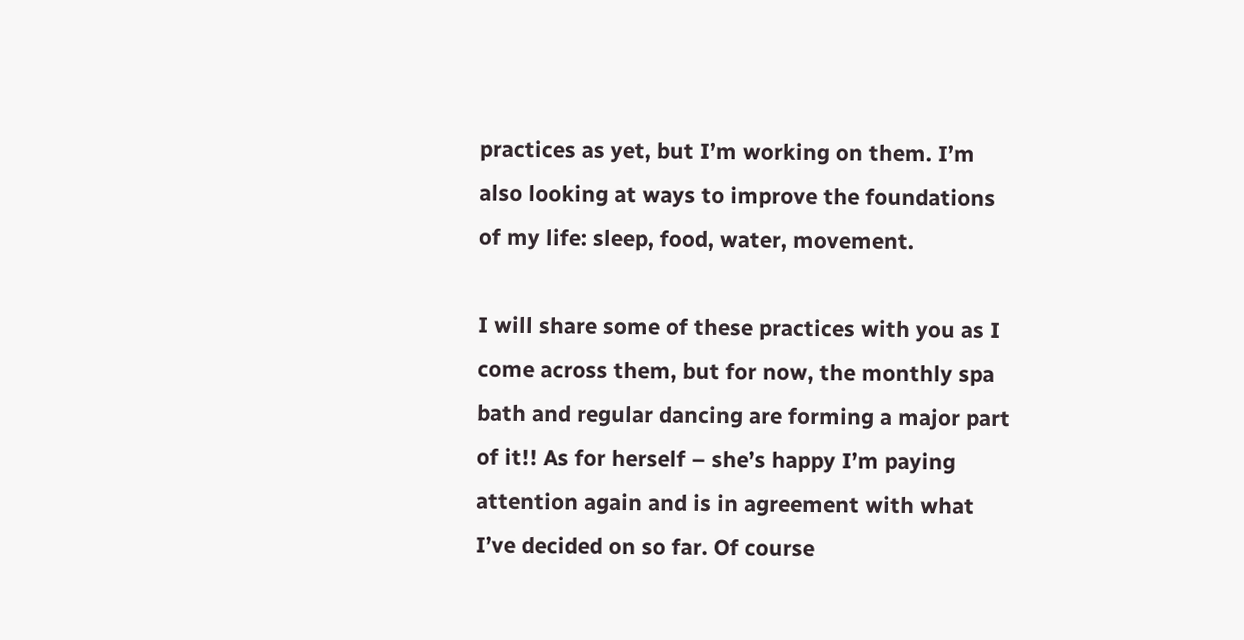practices as yet, but I’m working on them. I’m also looking at ways to improve the foundations of my life: sleep, food, water, movement.

I will share some of these practices with you as I come across them, but for now, the monthly spa bath and regular dancing are forming a major part of it!! As for herself – she’s happy I’m paying attention again and is in agreement with what I’ve decided on so far. Of course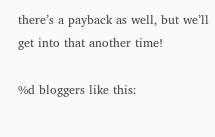there’s a payback as well, but we’ll get into that another time!

%d bloggers like this: